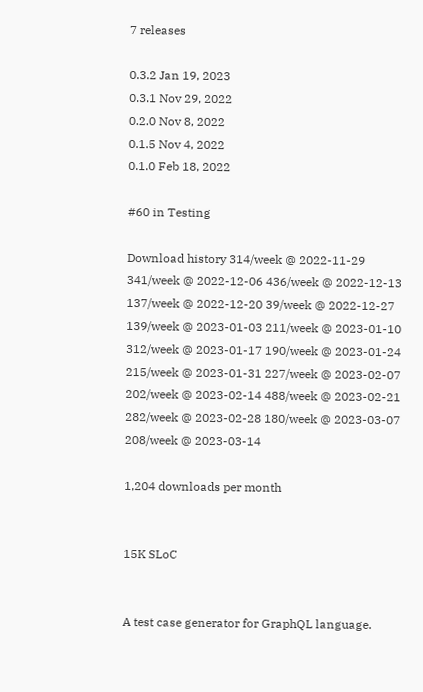7 releases

0.3.2 Jan 19, 2023
0.3.1 Nov 29, 2022
0.2.0 Nov 8, 2022
0.1.5 Nov 4, 2022
0.1.0 Feb 18, 2022

#60 in Testing

Download history 314/week @ 2022-11-29 341/week @ 2022-12-06 436/week @ 2022-12-13 137/week @ 2022-12-20 39/week @ 2022-12-27 139/week @ 2023-01-03 211/week @ 2023-01-10 312/week @ 2023-01-17 190/week @ 2023-01-24 215/week @ 2023-01-31 227/week @ 2023-02-07 202/week @ 2023-02-14 488/week @ 2023-02-21 282/week @ 2023-02-28 180/week @ 2023-03-07 208/week @ 2023-03-14

1,204 downloads per month


15K SLoC


A test case generator for GraphQL language.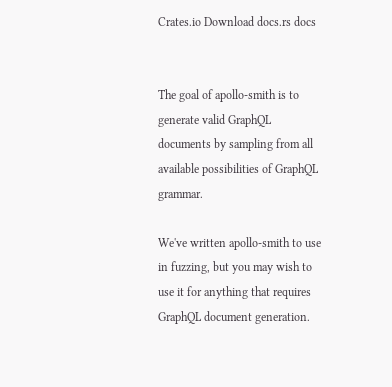Crates.io Download docs.rs docs


The goal of apollo-smith is to generate valid GraphQL documents by sampling from all available possibilities of GraphQL grammar.

We've written apollo-smith to use in fuzzing, but you may wish to use it for anything that requires GraphQL document generation.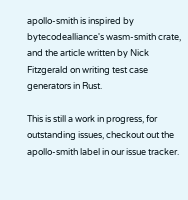apollo-smith is inspired by bytecodealliance's wasm-smith crate, and the article written by Nick Fitzgerald on writing test case generators in Rust.

This is still a work in progress, for outstanding issues, checkout out the apollo-smith label in our issue tracker.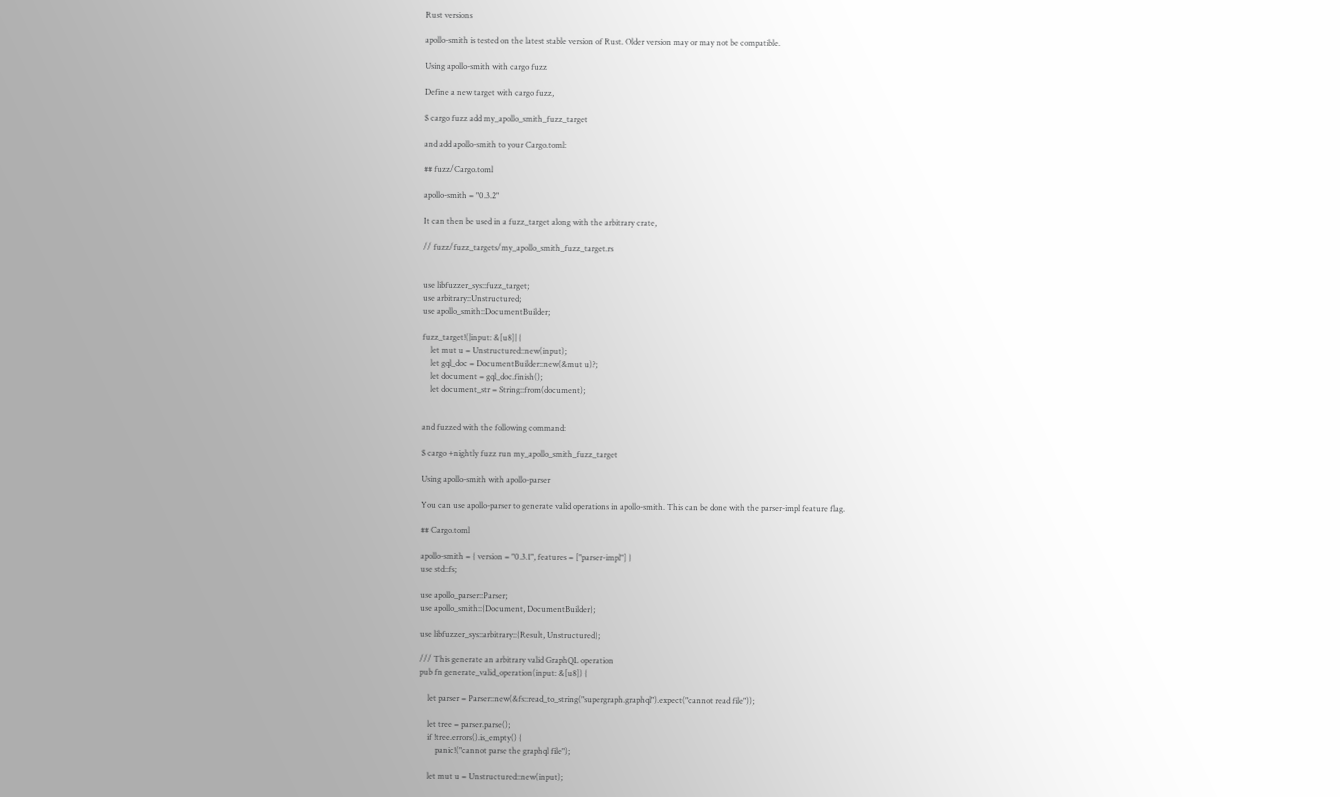Rust versions

apollo-smith is tested on the latest stable version of Rust. Older version may or may not be compatible.

Using apollo-smith with cargo fuzz

Define a new target with cargo fuzz,

$ cargo fuzz add my_apollo_smith_fuzz_target

and add apollo-smith to your Cargo.toml:

## fuzz/Cargo.toml

apollo-smith = "0.3.2"

It can then be used in a fuzz_target along with the arbitrary crate,

// fuzz/fuzz_targets/my_apollo_smith_fuzz_target.rs


use libfuzzer_sys::fuzz_target;
use arbitrary::Unstructured;
use apollo_smith::DocumentBuilder;

fuzz_target!(|input: &[u8]| {
    let mut u = Unstructured::new(input);
    let gql_doc = DocumentBuilder::new(&mut u)?;
    let document = gql_doc.finish();
    let document_str = String::from(document);


and fuzzed with the following command:

$ cargo +nightly fuzz run my_apollo_smith_fuzz_target

Using apollo-smith with apollo-parser

You can use apollo-parser to generate valid operations in apollo-smith. This can be done with the parser-impl feature flag.

## Cargo.toml

apollo-smith = { version = "0.3.1", features = ["parser-impl"] }
use std::fs;

use apollo_parser::Parser;
use apollo_smith::{Document, DocumentBuilder};

use libfuzzer_sys::arbitrary::{Result, Unstructured};

/// This generate an arbitrary valid GraphQL operation
pub fn generate_valid_operation(input: &[u8]) {

    let parser = Parser::new(&fs::read_to_string("supergraph.graphql").expect("cannot read file"));

    let tree = parser.parse();
    if !tree.errors().is_empty() {
        panic!("cannot parse the graphql file");

    let mut u = Unstructured::new(input);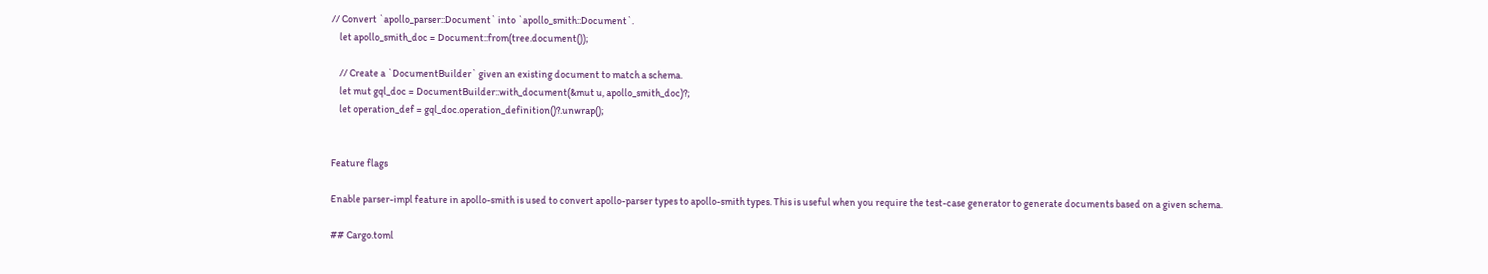// Convert `apollo_parser::Document` into `apollo_smith::Document`.
    let apollo_smith_doc = Document::from(tree.document());

    // Create a `DocumentBuilder` given an existing document to match a schema.
    let mut gql_doc = DocumentBuilder::with_document(&mut u, apollo_smith_doc)?;
    let operation_def = gql_doc.operation_definition()?.unwrap();


Feature flags

Enable parser-impl feature in apollo-smith is used to convert apollo-parser types to apollo-smith types. This is useful when you require the test-case generator to generate documents based on a given schema.

## Cargo.toml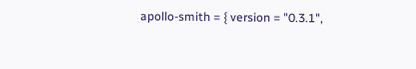apollo-smith = { version = "0.3.1",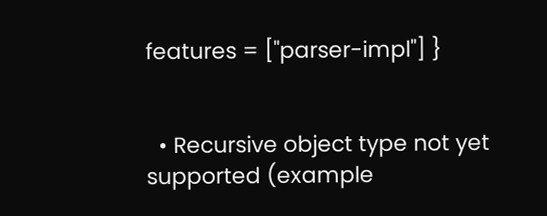features = ["parser-impl"] }


  • Recursive object type not yet supported (example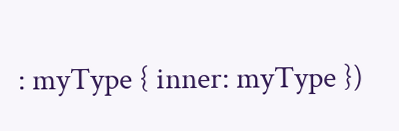: myType { inner: myType })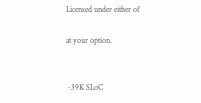Licensed under either of

at your option.


~39K SLoC